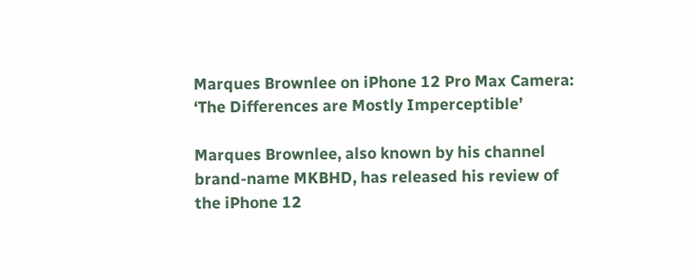Marques Brownlee on iPhone 12 Pro Max Camera: ‘The Differences are Mostly Imperceptible’

Marques Brownlee, also known by his channel brand-name MKBHD, has released his review of the iPhone 12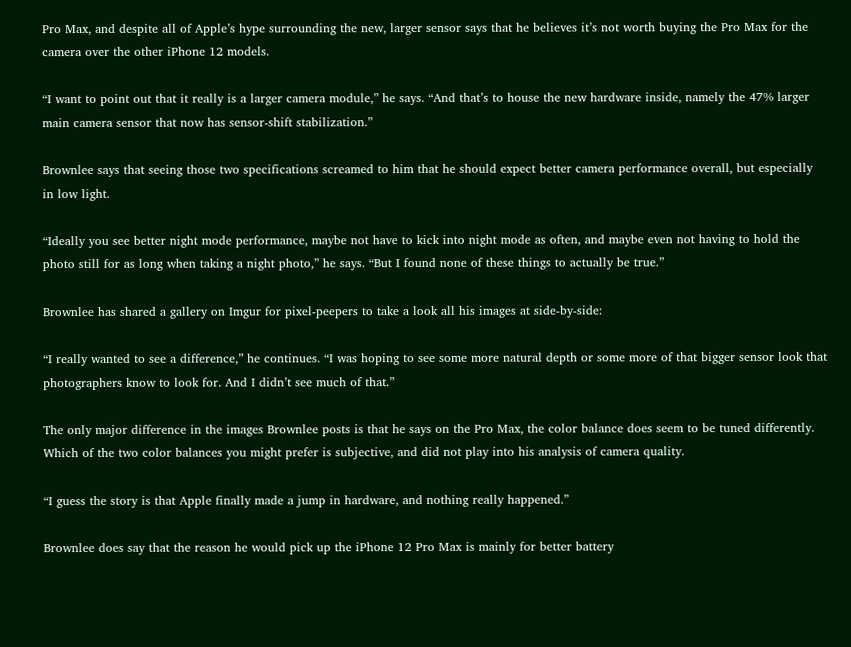Pro Max, and despite all of Apple’s hype surrounding the new, larger sensor says that he believes it’s not worth buying the Pro Max for the camera over the other iPhone 12 models.

“I want to point out that it really is a larger camera module,” he says. “And that’s to house the new hardware inside, namely the 47% larger main camera sensor that now has sensor-shift stabilization.”

Brownlee says that seeing those two specifications screamed to him that he should expect better camera performance overall, but especially in low light.

“Ideally you see better night mode performance, maybe not have to kick into night mode as often, and maybe even not having to hold the photo still for as long when taking a night photo,” he says. “But I found none of these things to actually be true.”

Brownlee has shared a gallery on Imgur for pixel-peepers to take a look all his images at side-by-side:

“I really wanted to see a difference,” he continues. “I was hoping to see some more natural depth or some more of that bigger sensor look that photographers know to look for. And I didn’t see much of that.”

The only major difference in the images Brownlee posts is that he says on the Pro Max, the color balance does seem to be tuned differently. Which of the two color balances you might prefer is subjective, and did not play into his analysis of camera quality.

“I guess the story is that Apple finally made a jump in hardware, and nothing really happened.”

Brownlee does say that the reason he would pick up the iPhone 12 Pro Max is mainly for better battery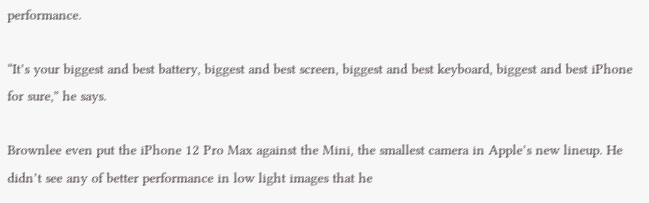performance.

“It’s your biggest and best battery, biggest and best screen, biggest and best keyboard, biggest and best iPhone for sure,” he says.

Brownlee even put the iPhone 12 Pro Max against the Mini, the smallest camera in Apple’s new lineup. He didn’t see any of better performance in low light images that he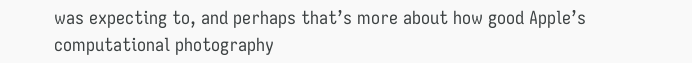was expecting to, and perhaps that’s more about how good Apple’s computational photography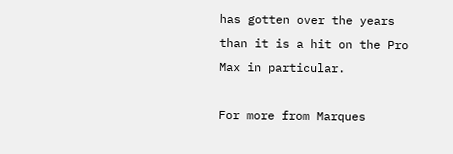has gotten over the years than it is a hit on the Pro Max in particular.

For more from Marques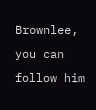Brownlee, you can follow him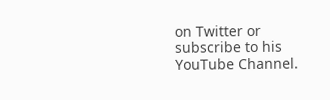on Twitter or subscribe to his YouTube Channel.